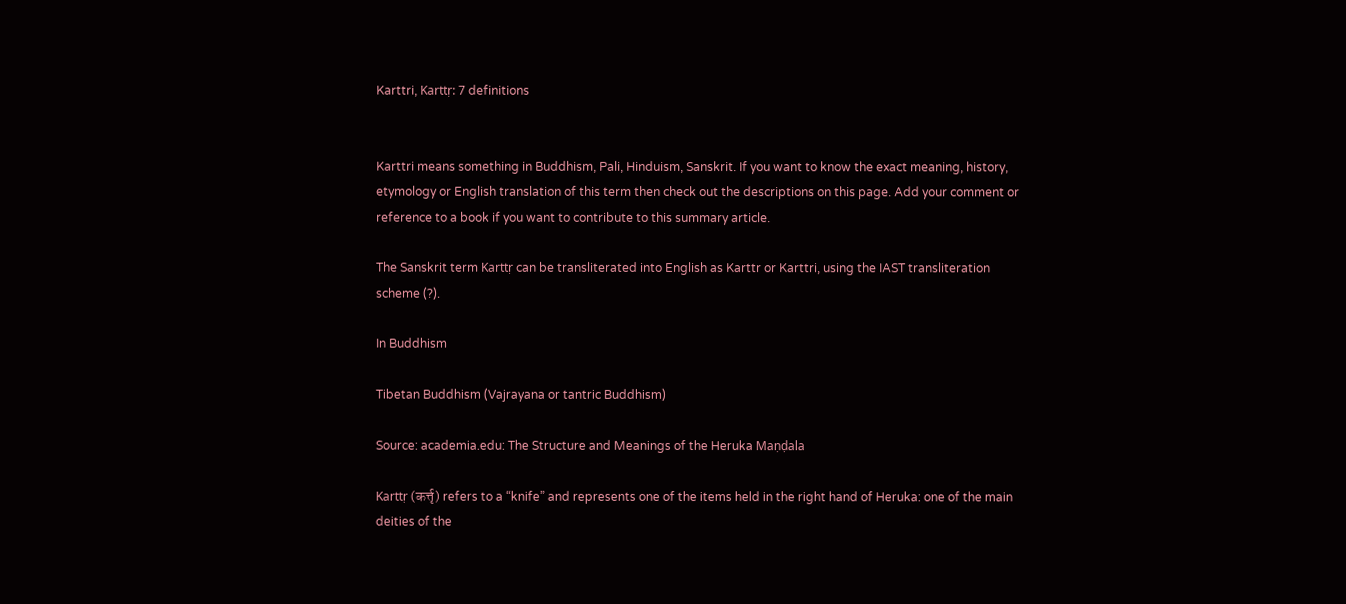Karttri, Karttṛ: 7 definitions


Karttri means something in Buddhism, Pali, Hinduism, Sanskrit. If you want to know the exact meaning, history, etymology or English translation of this term then check out the descriptions on this page. Add your comment or reference to a book if you want to contribute to this summary article.

The Sanskrit term Karttṛ can be transliterated into English as Karttr or Karttri, using the IAST transliteration scheme (?).

In Buddhism

Tibetan Buddhism (Vajrayana or tantric Buddhism)

Source: academia.edu: The Structure and Meanings of the Heruka Maṇḍala

Karttṛ (कर्त्तृ) refers to a “knife” and represents one of the items held in the right hand of Heruka: one of the main deities of the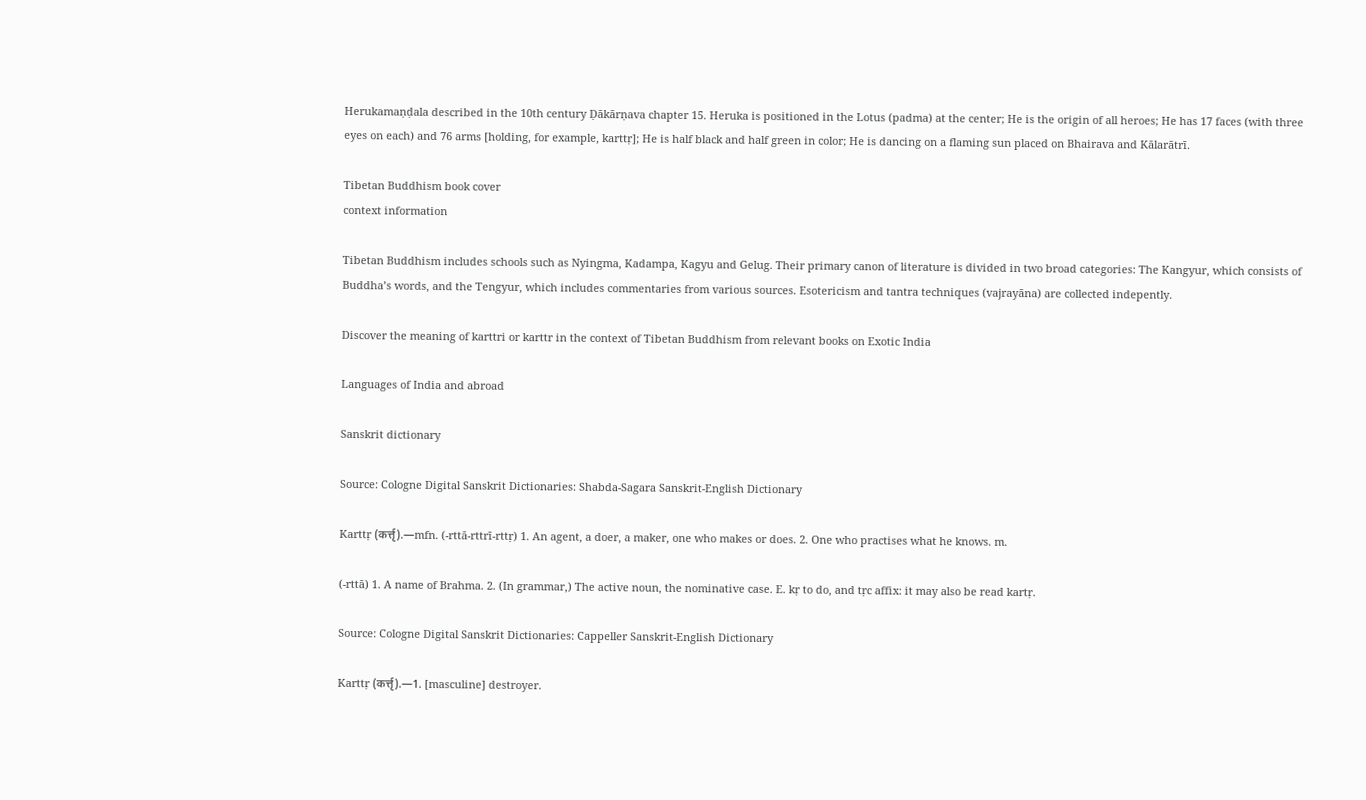Herukamaṇḍala described in the 10th century Ḍākārṇava chapter 15. Heruka is positioned in the Lotus (padma) at the center; He is the origin of all heroes; He has 17 faces (with three eyes on each) and 76 arms [holding, for example, karttṛ]; He is half black and half green in color; He is dancing on a flaming sun placed on Bhairava and Kālarātrī.

Tibetan Buddhism book cover
context information

Tibetan Buddhism includes schools such as Nyingma, Kadampa, Kagyu and Gelug. Their primary canon of literature is divided in two broad categories: The Kangyur, which consists of Buddha’s words, and the Tengyur, which includes commentaries from various sources. Esotericism and tantra techniques (vajrayāna) are collected indepently.

Discover the meaning of karttri or karttr in the context of Tibetan Buddhism from relevant books on Exotic India

Languages of India and abroad

Sanskrit dictionary

Source: Cologne Digital Sanskrit Dictionaries: Shabda-Sagara Sanskrit-English Dictionary

Karttṛ (कर्त्तृ).—mfn. (-rttā-rttrī-rttṛ) 1. An agent, a doer, a maker, one who makes or does. 2. One who practises what he knows. m.

(-rttā) 1. A name of Brahma. 2. (In grammar,) The active noun, the nominative case. E. kṛ to do, and tṛc affix: it may also be read kartṛ.

Source: Cologne Digital Sanskrit Dictionaries: Cappeller Sanskrit-English Dictionary

Karttṛ (कर्त्तृ).—1. [masculine] destroyer.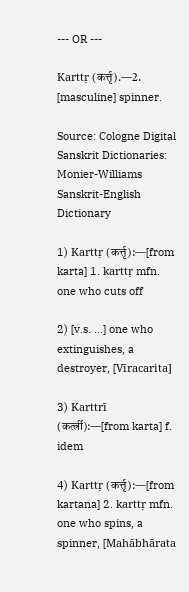--- OR ---

Karttṛ (कर्त्तृ).—2. [masculine] spinner.

Source: Cologne Digital Sanskrit Dictionaries: Monier-Williams Sanskrit-English Dictionary

1) Karttṛ (कर्त्तृ):—[from karta] 1. karttṛ mfn. one who cuts off

2) [v.s. ...] one who extinguishes, a destroyer, [Vīracarita]

3) Karttrī (कर्त्त्री):—[from karta] f. idem

4) Karttṛ (कर्त्तृ):—[from kartana] 2. karttṛ mfn. one who spins, a spinner, [Mahābhārata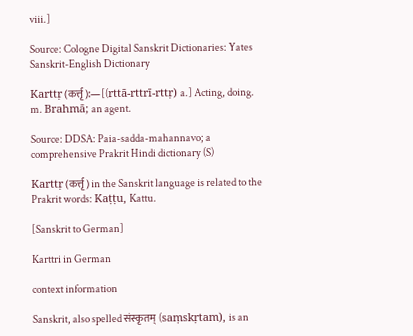viii.]

Source: Cologne Digital Sanskrit Dictionaries: Yates Sanskrit-English Dictionary

Karttṛ (कर्त्तृ):—[(rttā-rttrī-rttṛ) a.] Acting, doing. m. Brahmā; an agent.

Source: DDSA: Paia-sadda-mahannavo; a comprehensive Prakrit Hindi dictionary (S)

Karttṛ (कर्त्तृ) in the Sanskrit language is related to the Prakrit words: Kaṭṭu, Kattu.

[Sanskrit to German]

Karttri in German

context information

Sanskrit, also spelled संस्कृतम् (saṃskṛtam), is an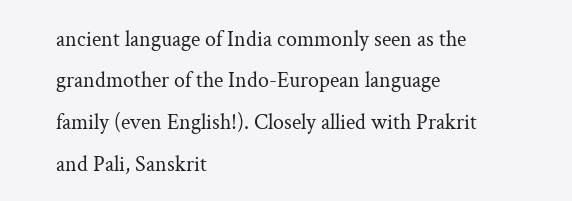ancient language of India commonly seen as the grandmother of the Indo-European language family (even English!). Closely allied with Prakrit and Pali, Sanskrit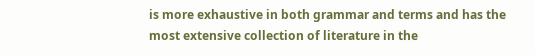is more exhaustive in both grammar and terms and has the most extensive collection of literature in the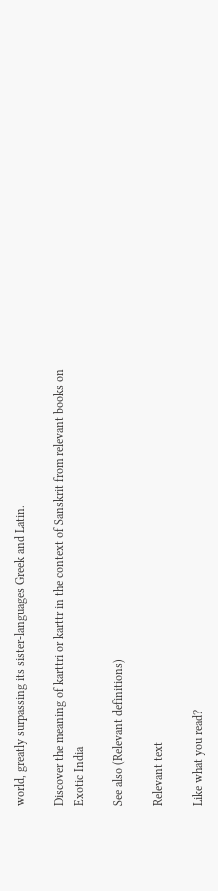world, greatly surpassing its sister-languages Greek and Latin.

Discover the meaning of karttri or karttr in the context of Sanskrit from relevant books on Exotic India

See also (Relevant definitions)

Relevant text

Like what you read?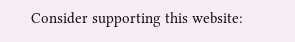Consider supporting this website: